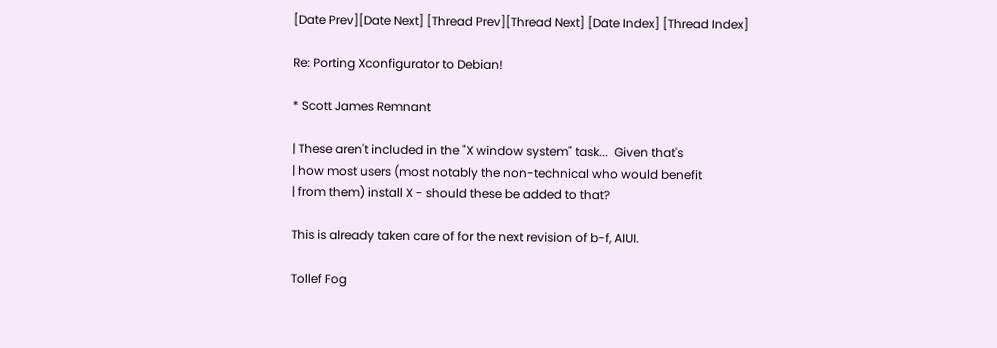[Date Prev][Date Next] [Thread Prev][Thread Next] [Date Index] [Thread Index]

Re: Porting Xconfigurator to Debian!

* Scott James Remnant

| These aren't included in the "X window system" task...  Given that's
| how most users (most notably the non-technical who would benefit
| from them) install X - should these be added to that?

This is already taken care of for the next revision of b-f, AIUI.

Tollef Fog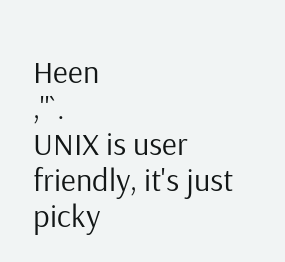Heen                                                        ,''`.
UNIX is user friendly, it's just picky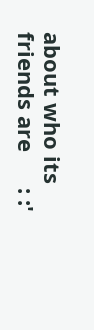about who its friends are      : :'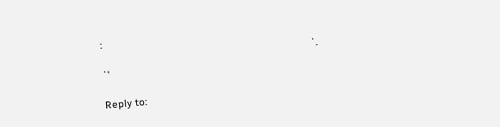:
                                                                      `. `'

Reply to: